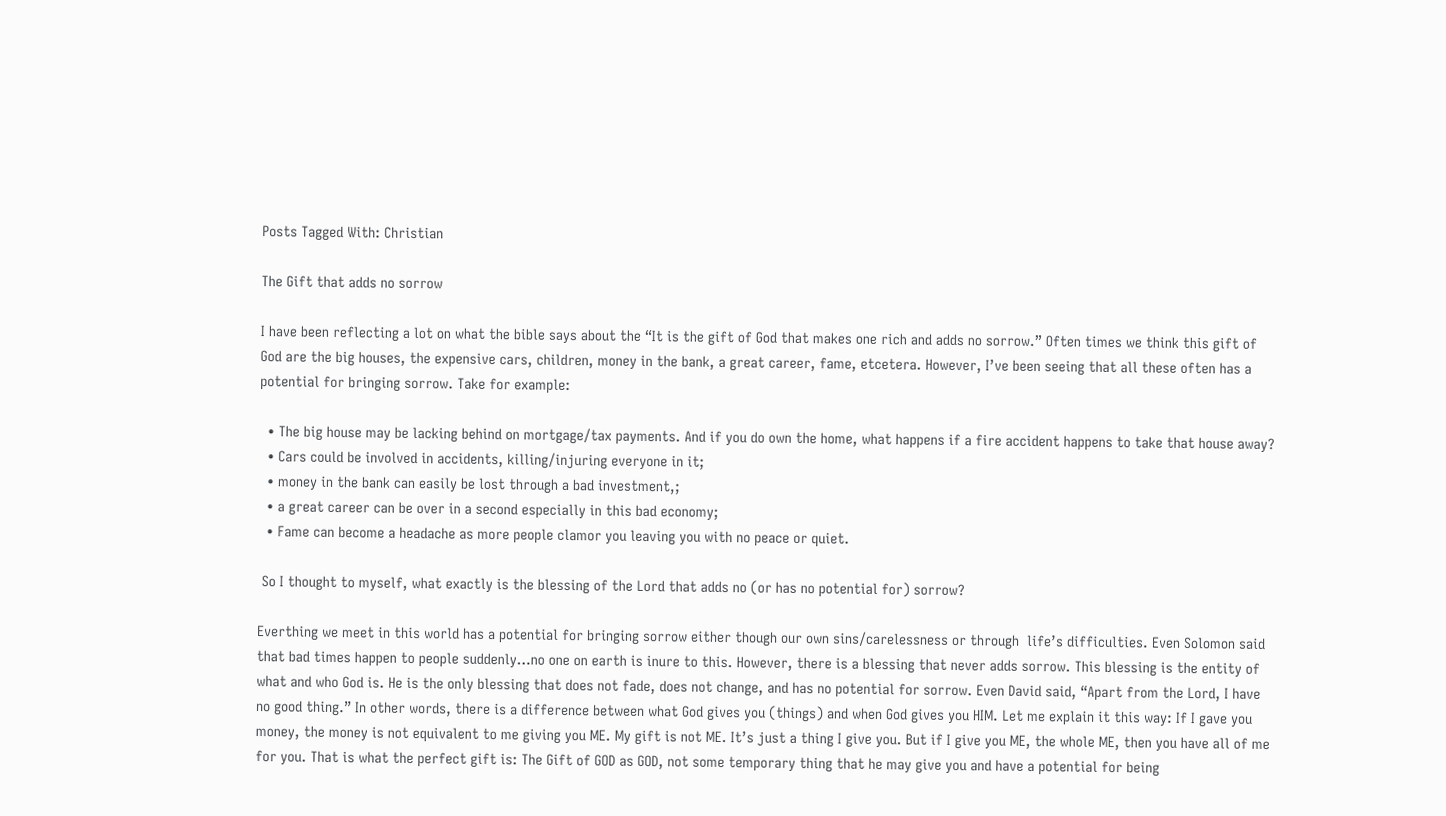Posts Tagged With: Christian

The Gift that adds no sorrow

I have been reflecting a lot on what the bible says about the “It is the gift of God that makes one rich and adds no sorrow.” Often times we think this gift of God are the big houses, the expensive cars, children, money in the bank, a great career, fame, etcetera. However, I’ve been seeing that all these often has a potential for bringing sorrow. Take for example:

  • The big house may be lacking behind on mortgage/tax payments. And if you do own the home, what happens if a fire accident happens to take that house away?
  • Cars could be involved in accidents, killing/injuring everyone in it;
  • money in the bank can easily be lost through a bad investment,;
  • a great career can be over in a second especially in this bad economy;
  • Fame can become a headache as more people clamor you leaving you with no peace or quiet.

 So I thought to myself, what exactly is the blessing of the Lord that adds no (or has no potential for) sorrow?

Everthing we meet in this world has a potential for bringing sorrow either though our own sins/carelessness or through  life’s difficulties. Even Solomon said that bad times happen to people suddenly…no one on earth is inure to this. However, there is a blessing that never adds sorrow. This blessing is the entity of what and who God is. He is the only blessing that does not fade, does not change, and has no potential for sorrow. Even David said, “Apart from the Lord, I have no good thing.” In other words, there is a difference between what God gives you (things) and when God gives you HIM. Let me explain it this way: If I gave you money, the money is not equivalent to me giving you ME. My gift is not ME. It’s just a thing I give you. But if I give you ME, the whole ME, then you have all of me for you. That is what the perfect gift is: The Gift of GOD as GOD, not some temporary thing that he may give you and have a potential for being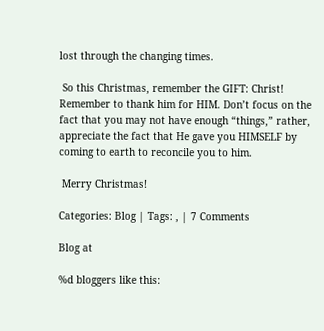lost through the changing times.

 So this Christmas, remember the GIFT: Christ! Remember to thank him for HIM. Don’t focus on the fact that you may not have enough “things,” rather, appreciate the fact that He gave you HIMSELF by coming to earth to reconcile you to him.

 Merry Christmas!

Categories: Blog | Tags: , | 7 Comments

Blog at

%d bloggers like this: